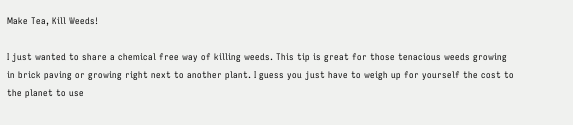Make Tea, Kill Weeds!

I just wanted to share a chemical free way of killing weeds. This tip is great for those tenacious weeds growing in brick paving or growing right next to another plant. I guess you just have to weigh up for yourself the cost to the planet to use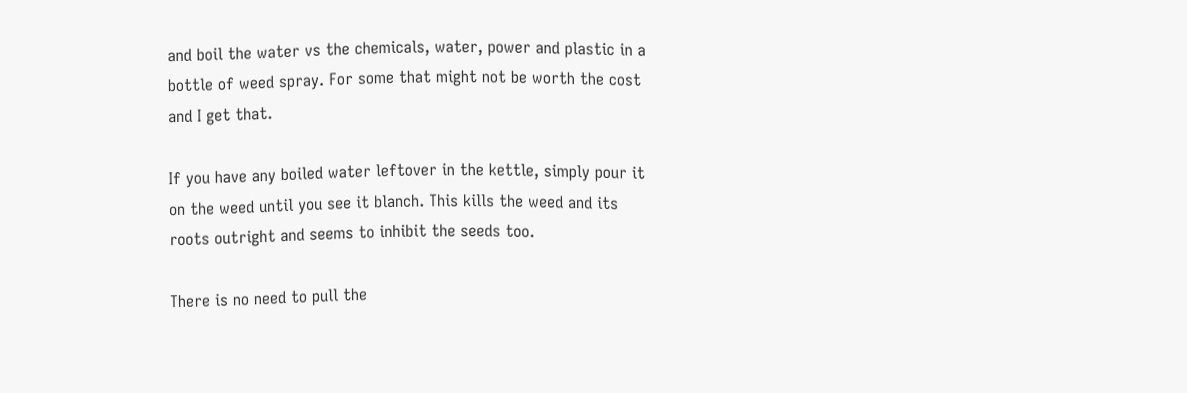and boil the water vs the chemicals, water, power and plastic in a bottle of weed spray. For some that might not be worth the cost and I get that.

If you have any boiled water leftover in the kettle, simply pour it on the weed until you see it blanch. This kills the weed and its roots outright and seems to inhibit the seeds too.

There is no need to pull the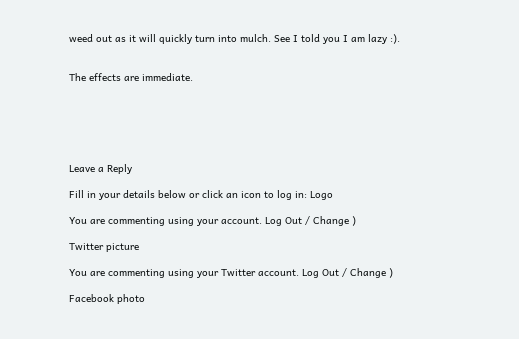weed out as it will quickly turn into mulch. See I told you I am lazy :).


The effects are immediate.






Leave a Reply

Fill in your details below or click an icon to log in: Logo

You are commenting using your account. Log Out / Change )

Twitter picture

You are commenting using your Twitter account. Log Out / Change )

Facebook photo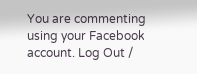You are commenting using your Facebook account. Log Out /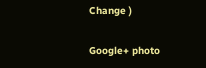Change )

Google+ photo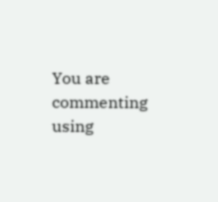You are commenting using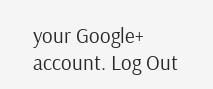your Google+ account. Log Out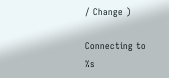/ Change )

Connecting to %s